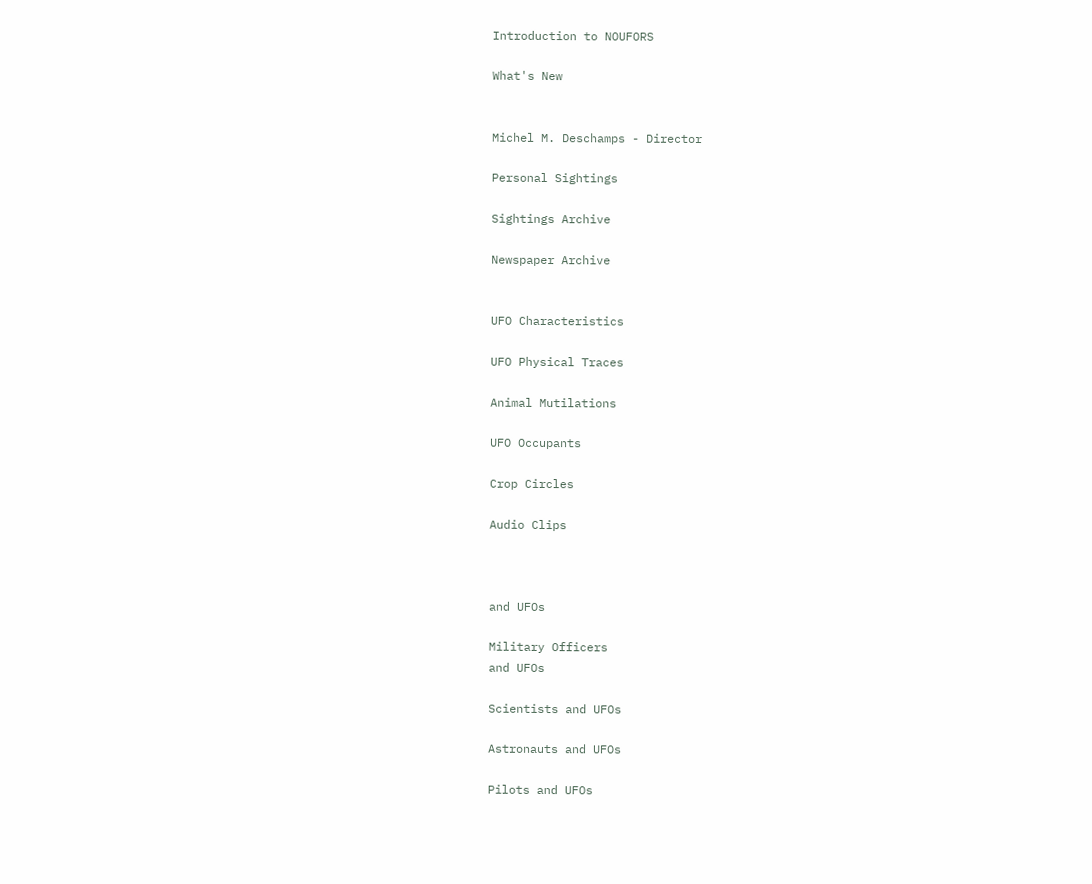Introduction to NOUFORS

What's New


Michel M. Deschamps - Director

Personal Sightings

Sightings Archive

Newspaper Archive


UFO Characteristics

UFO Physical Traces

Animal Mutilations

UFO Occupants

Crop Circles

Audio Clips



and UFOs

Military Officers
and UFOs

Scientists and UFOs

Astronauts and UFOs

Pilots and UFOs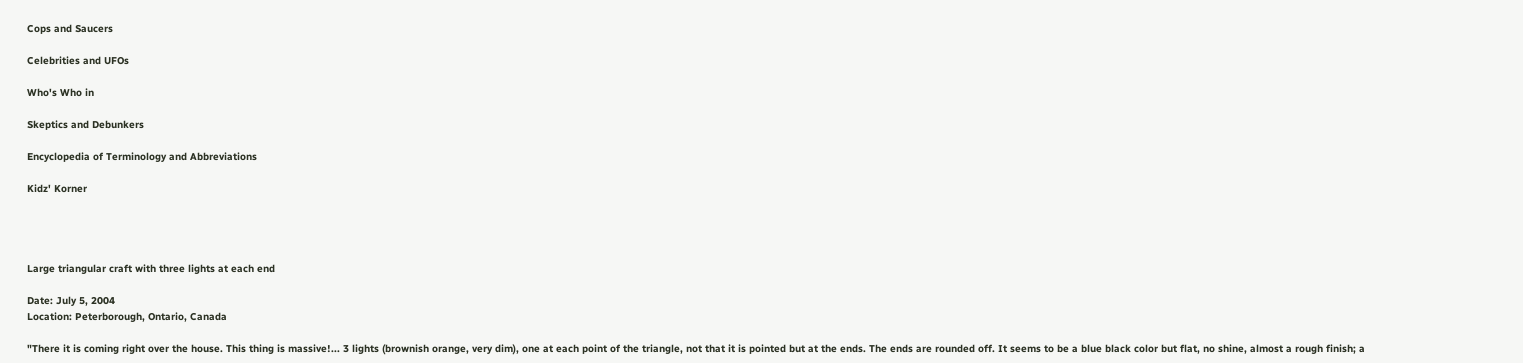Cops and Saucers

Celebrities and UFOs

Who's Who in

Skeptics and Debunkers

Encyclopedia of Terminology and Abbreviations

Kidz' Korner




Large triangular craft with three lights at each end

Date: July 5, 2004
Location: Peterborough, Ontario, Canada

"There it is coming right over the house. This thing is massive!... 3 lights (brownish orange, very dim), one at each point of the triangle, not that it is pointed but at the ends. The ends are rounded off. It seems to be a blue black color but flat, no shine, almost a rough finish; a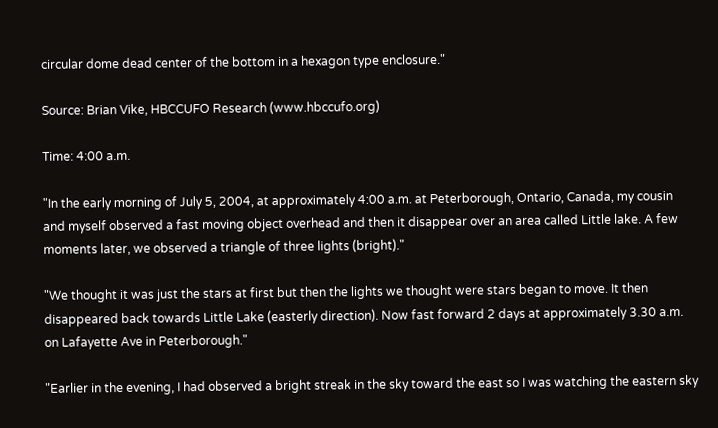circular dome dead center of the bottom in a hexagon type enclosure."

Source: Brian Vike, HBCCUFO Research (www.hbccufo.org)

Time: 4:00 a.m.

"In the early morning of July 5, 2004, at approximately 4:00 a.m. at Peterborough, Ontario, Canada, my cousin and myself observed a fast moving object overhead and then it disappear over an area called Little lake. A few moments later, we observed a triangle of three lights (bright)."

"We thought it was just the stars at first but then the lights we thought were stars began to move. It then disappeared back towards Little Lake (easterly direction). Now fast forward 2 days at approximately 3.30 a.m. on Lafayette Ave in Peterborough."

"Earlier in the evening, I had observed a bright streak in the sky toward the east so I was watching the eastern sky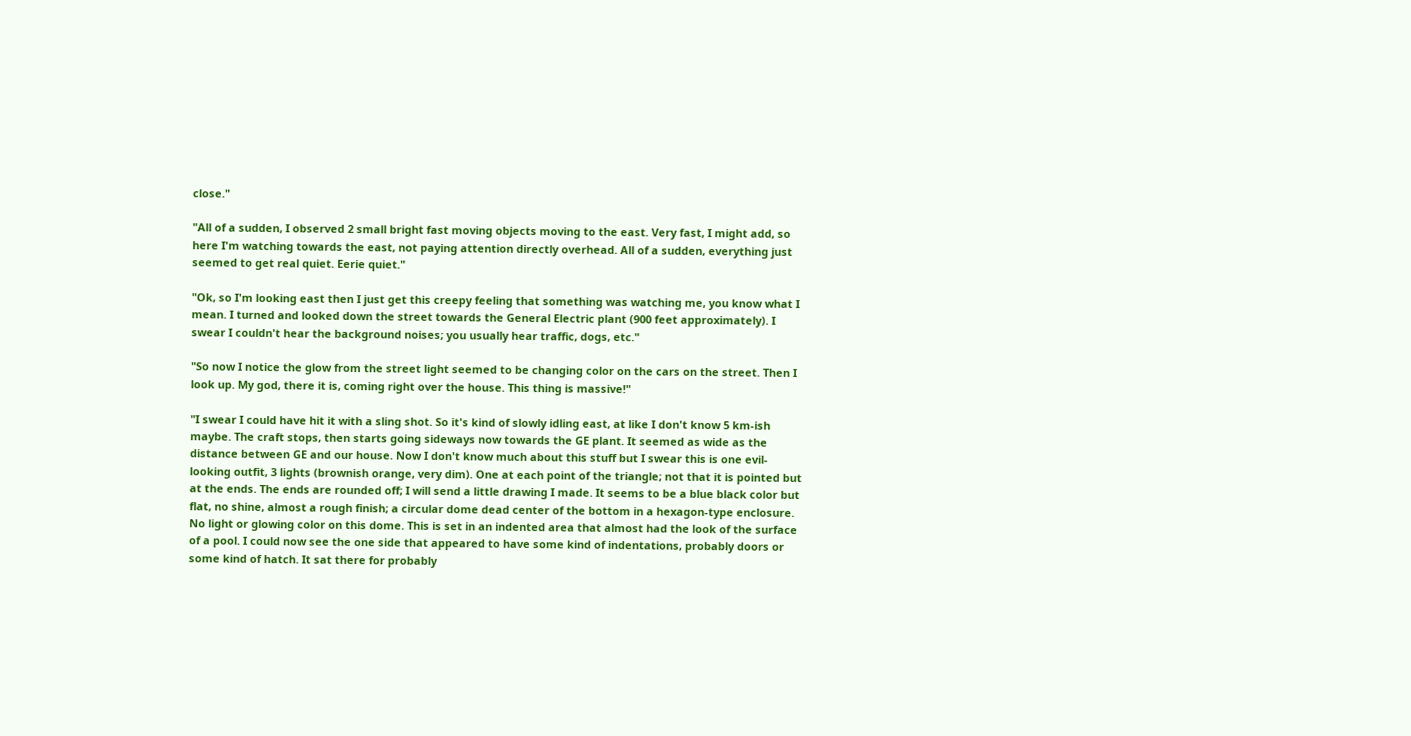close."

"All of a sudden, I observed 2 small bright fast moving objects moving to the east. Very fast, I might add, so here I'm watching towards the east, not paying attention directly overhead. All of a sudden, everything just seemed to get real quiet. Eerie quiet."

"Ok, so I'm looking east then I just get this creepy feeling that something was watching me, you know what I mean. I turned and looked down the street towards the General Electric plant (900 feet approximately). I swear I couldn't hear the background noises; you usually hear traffic, dogs, etc."

"So now I notice the glow from the street light seemed to be changing color on the cars on the street. Then I look up. My god, there it is, coming right over the house. This thing is massive!"

"I swear I could have hit it with a sling shot. So it's kind of slowly idling east, at like I don't know 5 km-ish maybe. The craft stops, then starts going sideways now towards the GE plant. It seemed as wide as the distance between GE and our house. Now I don't know much about this stuff but I swear this is one evil-looking outfit, 3 lights (brownish orange, very dim). One at each point of the triangle; not that it is pointed but at the ends. The ends are rounded off; I will send a little drawing I made. It seems to be a blue black color but flat, no shine, almost a rough finish; a circular dome dead center of the bottom in a hexagon-type enclosure. No light or glowing color on this dome. This is set in an indented area that almost had the look of the surface of a pool. I could now see the one side that appeared to have some kind of indentations, probably doors or some kind of hatch. It sat there for probably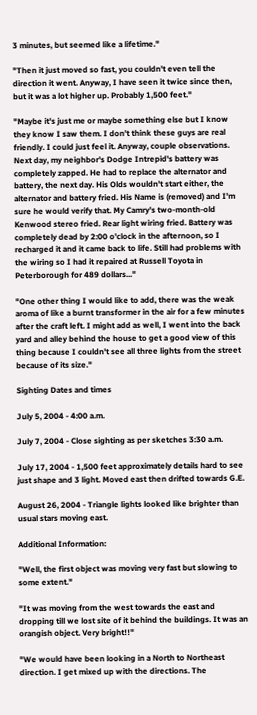3 minutes, but seemed like a lifetime."

"Then it just moved so fast, you couldn't even tell the direction it went. Anyway, I have seen it twice since then, but it was a lot higher up. Probably 1,500 feet."

"Maybe it's just me or maybe something else but I know they know I saw them. I don't think these guys are real friendly. I could just feel it. Anyway, couple observations. Next day, my neighbor's Dodge Intrepid's battery was completely zapped. He had to replace the alternator and battery, the next day. His Olds wouldn't start either, the alternator and battery fried. His Name is (removed) and I'm sure he would verify that. My Camry's two-month-old Kenwood stereo fried. Rear light wiring fried. Battery was completely dead by 2:00 o'clock in the afternoon, so I recharged it and it came back to life. Still had problems with the wiring so I had it repaired at Russell Toyota in Peterborough for 489 dollars..."

"One other thing I would like to add, there was the weak aroma of like a burnt transformer in the air for a few minutes after the craft left. I might add as well, I went into the back yard and alley behind the house to get a good view of this thing because I couldn't see all three lights from the street because of its size."

Sighting Dates and times

July 5, 2004 - 4:00 a.m.

July 7, 2004 - Close sighting as per sketches 3:30 a.m.

July 17, 2004 - 1,500 feet approximately details hard to see just shape and 3 light. Moved east then drifted towards G.E.

August 26, 2004 - Triangle lights looked like brighter than usual stars moving east.

Additional Information:

"Well, the first object was moving very fast but slowing to some extent."

"It was moving from the west towards the east and dropping till we lost site of it behind the buildings. It was an orangish object. Very bright!!"

"We would have been looking in a North to Northeast direction. I get mixed up with the directions. The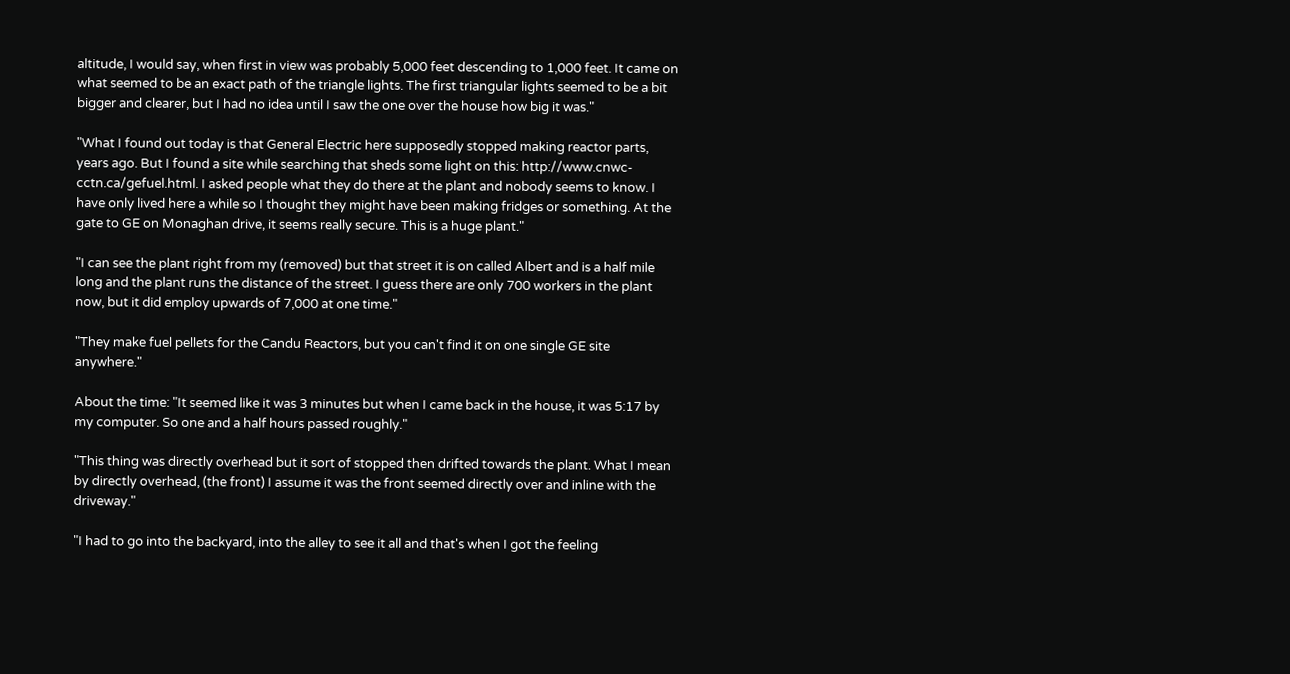altitude, I would say, when first in view was probably 5,000 feet descending to 1,000 feet. It came on what seemed to be an exact path of the triangle lights. The first triangular lights seemed to be a bit bigger and clearer, but I had no idea until I saw the one over the house how big it was."

"What I found out today is that General Electric here supposedly stopped making reactor parts, years ago. But I found a site while searching that sheds some light on this: http://www.cnwc-cctn.ca/gefuel.html. I asked people what they do there at the plant and nobody seems to know. I have only lived here a while so I thought they might have been making fridges or something. At the gate to GE on Monaghan drive, it seems really secure. This is a huge plant."

"I can see the plant right from my (removed) but that street it is on called Albert and is a half mile long and the plant runs the distance of the street. I guess there are only 700 workers in the plant now, but it did employ upwards of 7,000 at one time."

"They make fuel pellets for the Candu Reactors, but you can't find it on one single GE site anywhere."

About the time: "It seemed like it was 3 minutes but when I came back in the house, it was 5:17 by my computer. So one and a half hours passed roughly."

"This thing was directly overhead but it sort of stopped then drifted towards the plant. What I mean by directly overhead, (the front) I assume it was the front seemed directly over and inline with the driveway."

"I had to go into the backyard, into the alley to see it all and that's when I got the feeling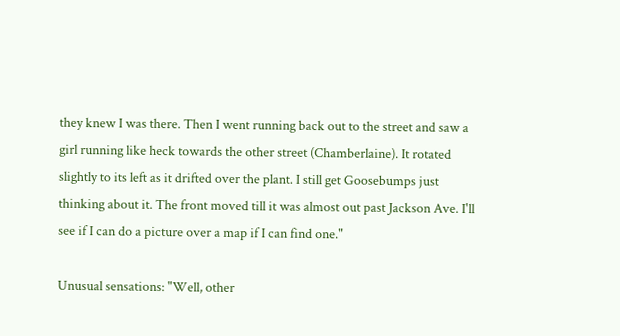they knew I was there. Then I went running back out to the street and saw a girl running like heck towards the other street (Chamberlaine). It rotated slightly to its left as it drifted over the plant. I still get Goosebumps just thinking about it. The front moved till it was almost out past Jackson Ave. I'll see if I can do a picture over a map if I can find one."

Unusual sensations: "Well, other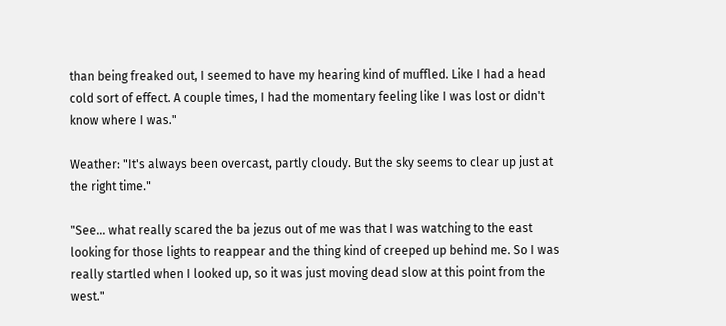than being freaked out, I seemed to have my hearing kind of muffled. Like I had a head cold sort of effect. A couple times, I had the momentary feeling like I was lost or didn't know where I was."

Weather: "It's always been overcast, partly cloudy. But the sky seems to clear up just at the right time."

"See... what really scared the ba jezus out of me was that I was watching to the east looking for those lights to reappear and the thing kind of creeped up behind me. So I was really startled when I looked up, so it was just moving dead slow at this point from the west."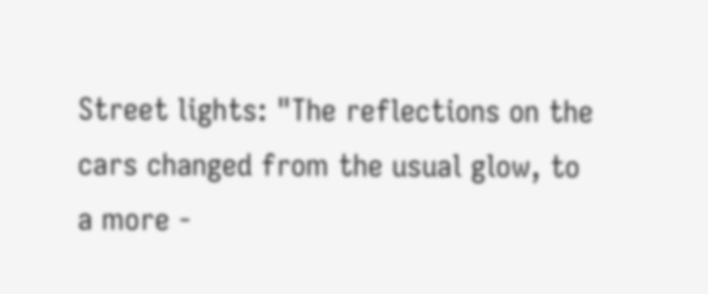Street lights: "The reflections on the cars changed from the usual glow, to a more -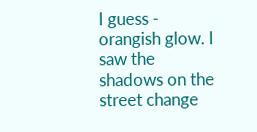I guess - orangish glow. I saw the shadows on the street change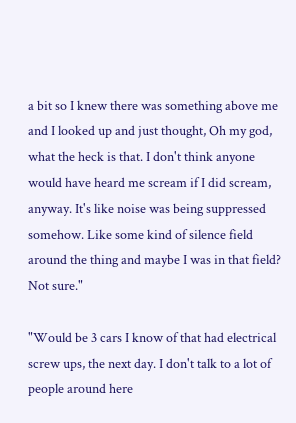a bit so I knew there was something above me and I looked up and just thought, Oh my god, what the heck is that. I don't think anyone would have heard me scream if I did scream, anyway. It's like noise was being suppressed somehow. Like some kind of silence field around the thing and maybe I was in that field? Not sure."

"Would be 3 cars I know of that had electrical screw ups, the next day. I don't talk to a lot of people around here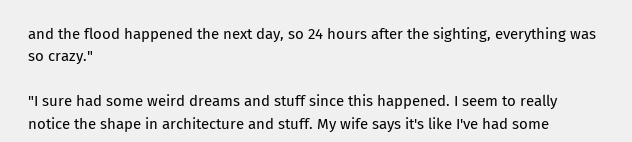and the flood happened the next day, so 24 hours after the sighting, everything was so crazy."

"I sure had some weird dreams and stuff since this happened. I seem to really notice the shape in architecture and stuff. My wife says it's like I've had some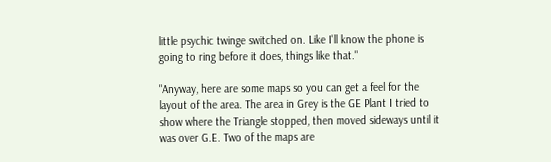little psychic twinge switched on. Like I'll know the phone is going to ring before it does, things like that."

"Anyway, here are some maps so you can get a feel for the layout of the area. The area in Grey is the GE Plant I tried to show where the Triangle stopped, then moved sideways until it was over G.E. Two of the maps are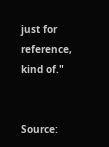just for reference, kind of."


Source: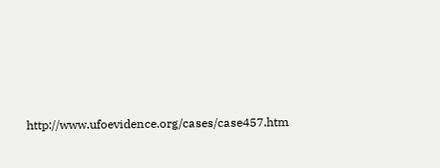http://www.ufoevidence.org/cases/case457.htm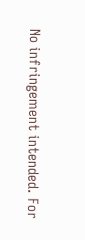No infringement intended. For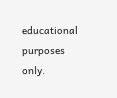educational purposes only.